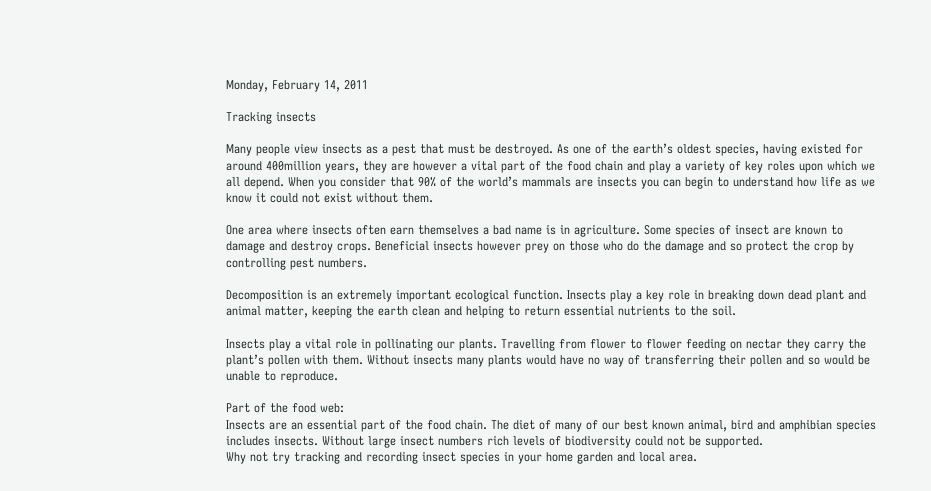Monday, February 14, 2011

Tracking insects

Many people view insects as a pest that must be destroyed. As one of the earth’s oldest species, having existed for around 400million years, they are however a vital part of the food chain and play a variety of key roles upon which we all depend. When you consider that 90% of the world’s mammals are insects you can begin to understand how life as we know it could not exist without them.

One area where insects often earn themselves a bad name is in agriculture. Some species of insect are known to damage and destroy crops. Beneficial insects however prey on those who do the damage and so protect the crop by controlling pest numbers.

Decomposition is an extremely important ecological function. Insects play a key role in breaking down dead plant and animal matter, keeping the earth clean and helping to return essential nutrients to the soil.

Insects play a vital role in pollinating our plants. Travelling from flower to flower feeding on nectar they carry the plant’s pollen with them. Without insects many plants would have no way of transferring their pollen and so would be unable to reproduce.

Part of the food web:
Insects are an essential part of the food chain. The diet of many of our best known animal, bird and amphibian species includes insects. Without large insect numbers rich levels of biodiversity could not be supported.
Why not try tracking and recording insect species in your home garden and local area.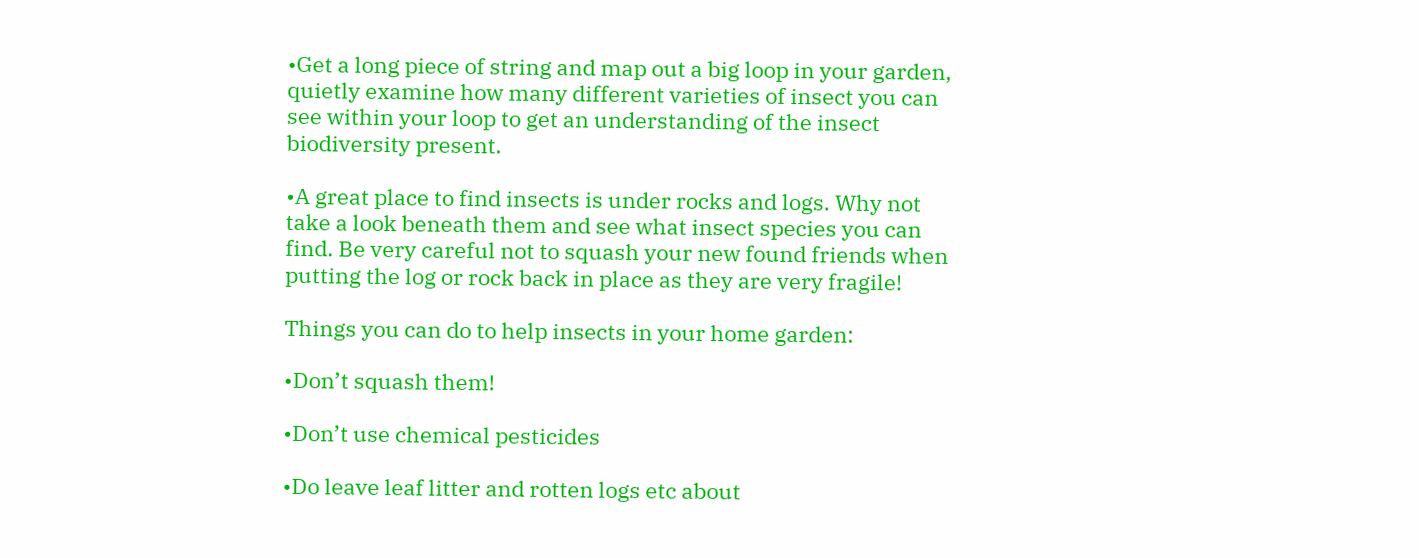•Get a long piece of string and map out a big loop in your garden, quietly examine how many different varieties of insect you can see within your loop to get an understanding of the insect biodiversity present.

•A great place to find insects is under rocks and logs. Why not take a look beneath them and see what insect species you can find. Be very careful not to squash your new found friends when putting the log or rock back in place as they are very fragile!

Things you can do to help insects in your home garden:

•Don’t squash them!

•Don’t use chemical pesticides

•Do leave leaf litter and rotten logs etc about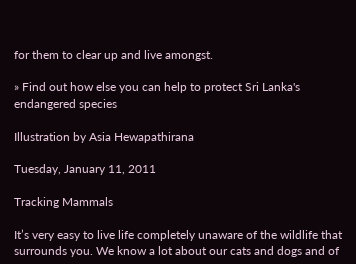for them to clear up and live amongst.

» Find out how else you can help to protect Sri Lanka's endangered species

Illustration by Asia Hewapathirana

Tuesday, January 11, 2011

Tracking Mammals

It’s very easy to live life completely unaware of the wildlife that surrounds you. We know a lot about our cats and dogs and of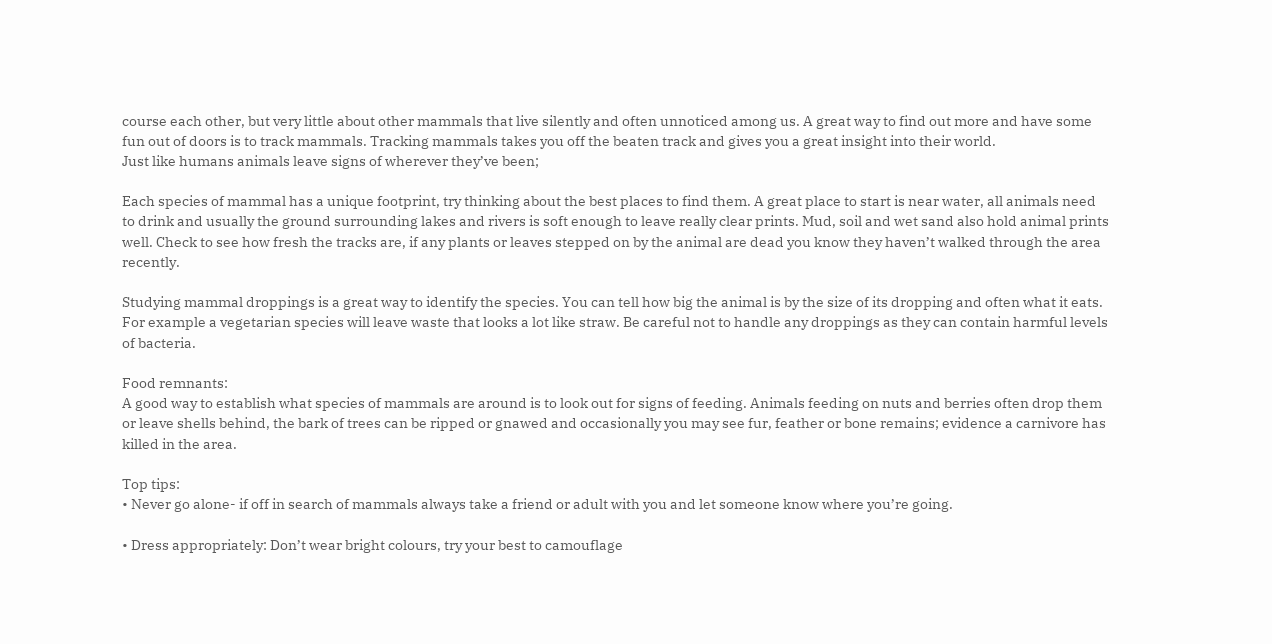course each other, but very little about other mammals that live silently and often unnoticed among us. A great way to find out more and have some fun out of doors is to track mammals. Tracking mammals takes you off the beaten track and gives you a great insight into their world.
Just like humans animals leave signs of wherever they’ve been;

Each species of mammal has a unique footprint, try thinking about the best places to find them. A great place to start is near water, all animals need to drink and usually the ground surrounding lakes and rivers is soft enough to leave really clear prints. Mud, soil and wet sand also hold animal prints well. Check to see how fresh the tracks are, if any plants or leaves stepped on by the animal are dead you know they haven’t walked through the area recently.

Studying mammal droppings is a great way to identify the species. You can tell how big the animal is by the size of its dropping and often what it eats. For example a vegetarian species will leave waste that looks a lot like straw. Be careful not to handle any droppings as they can contain harmful levels of bacteria.

Food remnants:
A good way to establish what species of mammals are around is to look out for signs of feeding. Animals feeding on nuts and berries often drop them or leave shells behind, the bark of trees can be ripped or gnawed and occasionally you may see fur, feather or bone remains; evidence a carnivore has killed in the area.

Top tips:
• Never go alone- if off in search of mammals always take a friend or adult with you and let someone know where you’re going.

• Dress appropriately: Don’t wear bright colours, try your best to camouflage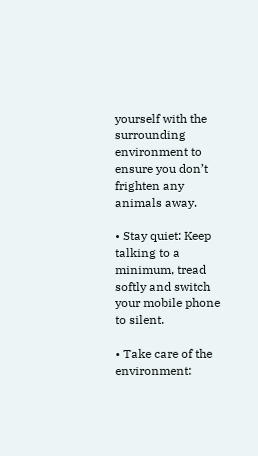yourself with the surrounding environment to ensure you don’t frighten any animals away.

• Stay quiet: Keep talking to a minimum, tread softly and switch your mobile phone to silent.

• Take care of the environment: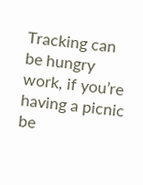Tracking can be hungry work, if you’re having a picnic be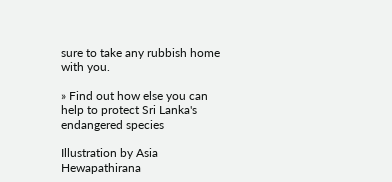sure to take any rubbish home with you.

» Find out how else you can help to protect Sri Lanka's endangered species

Illustration by Asia Hewapathirana